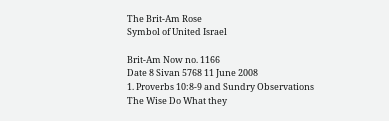The Brit-Am Rose
Symbol of United Israel

Brit-Am Now no. 1166
Date 8 Sivan 5768 11 June 2008
1. Proverbs 10:8-9 and Sundry Observations
The Wise Do What they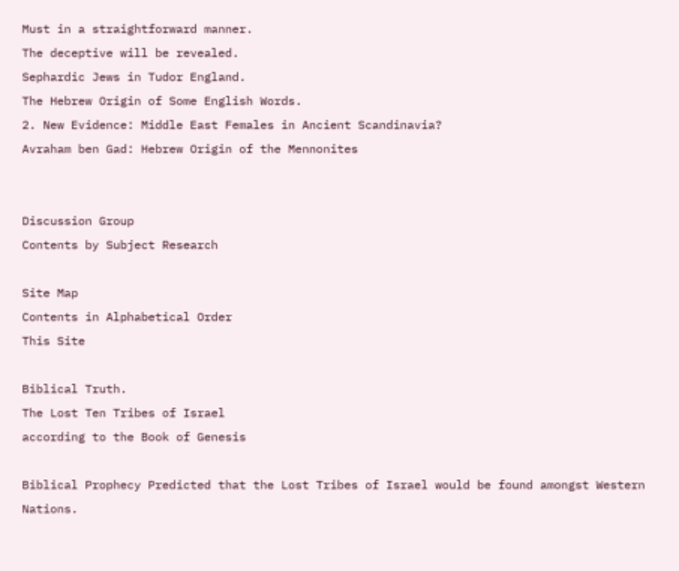Must in a straightforward manner.
The deceptive will be revealed.
Sephardic Jews in Tudor England.
The Hebrew Origin of Some English Words.
2. New Evidence: Middle East Females in Ancient Scandinavia?
Avraham ben Gad: Hebrew Origin of the Mennonites


Discussion Group
Contents by Subject Research

Site Map
Contents in Alphabetical Order
This Site

Biblical Truth.
The Lost Ten Tribes of Israel
according to the Book of Genesis

Biblical Prophecy Predicted that the Lost Tribes of Israel would be found amongst Western Nations.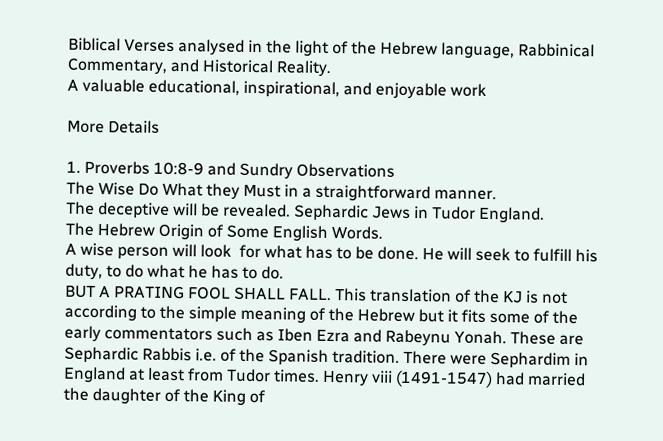Biblical Verses analysed in the light of the Hebrew language, Rabbinical Commentary, and Historical Reality.
A valuable educational, inspirational, and enjoyable work

More Details

1. Proverbs 10:8-9 and Sundry Observations
The Wise Do What they Must in a straightforward manner.
The deceptive will be revealed. Sephardic Jews in Tudor England.
The Hebrew Origin of Some English Words.
A wise person will look  for what has to be done. He will seek to fulfill his duty, to do what he has to do.
BUT A PRATING FOOL SHALL FALL. This translation of the KJ is not according to the simple meaning of the Hebrew but it fits some of the early commentators such as Iben Ezra and Rabeynu Yonah. These are Sephardic Rabbis i.e. of the Spanish tradition. There were Sephardim in England at least from Tudor times. Henry viii (1491-1547) had married the daughter of the King of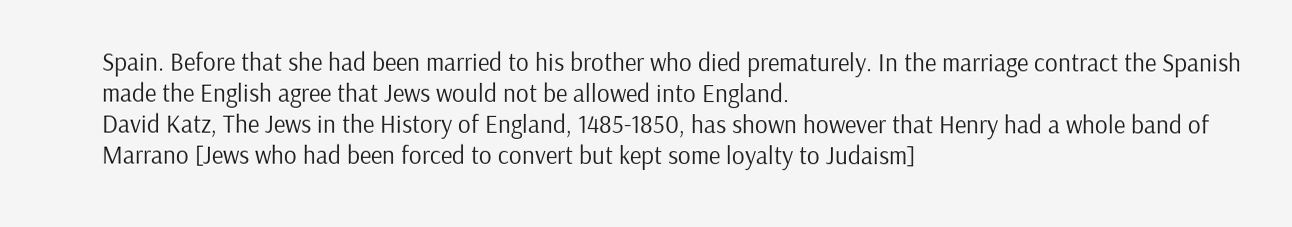Spain. Before that she had been married to his brother who died prematurely. In the marriage contract the Spanish made the English agree that Jews would not be allowed into England.
David Katz, The Jews in the History of England, 1485-1850, has shown however that Henry had a whole band of Marrano [Jews who had been forced to convert but kept some loyalty to Judaism]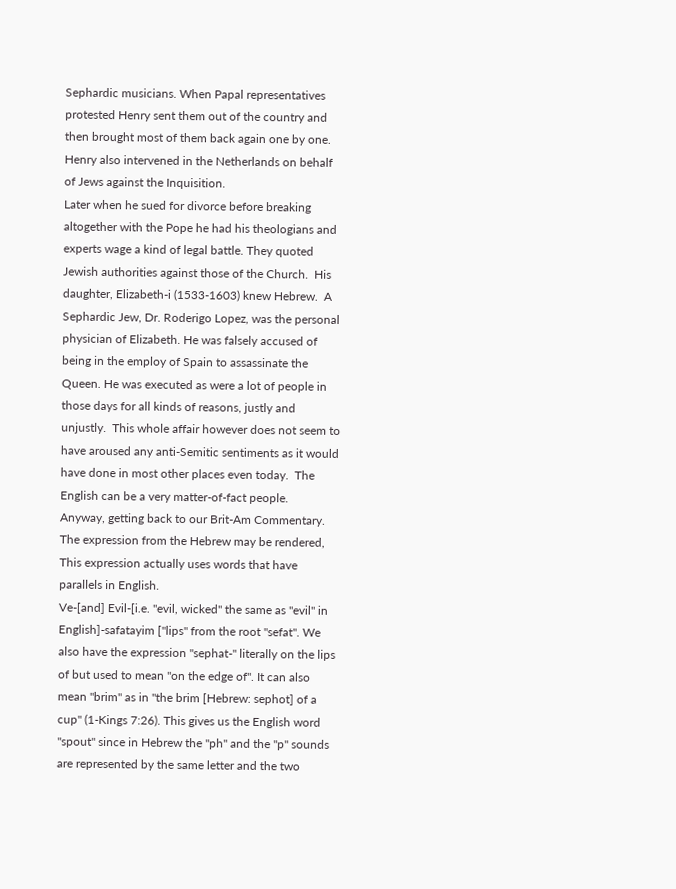Sephardic musicians. When Papal representatives protested Henry sent them out of the country and then brought most of them back again one by one. Henry also intervened in the Netherlands on behalf of Jews against the Inquisition.
Later when he sued for divorce before breaking altogether with the Pope he had his theologians and experts wage a kind of legal battle. They quoted Jewish authorities against those of the Church.  His daughter, Elizabeth-i (1533-1603) knew Hebrew.  A Sephardic Jew, Dr. Roderigo Lopez, was the personal physician of Elizabeth. He was falsely accused of being in the employ of Spain to assassinate the Queen. He was executed as were a lot of people in those days for all kinds of reasons, justly and unjustly.  This whole affair however does not seem to have aroused any anti-Semitic sentiments as it would have done in most other places even today.  The English can be a very matter-of-fact people.
Anyway, getting back to our Brit-Am Commentary.
The expression from the Hebrew may be rendered,
This expression actually uses words that have parallels in English.
Ve-[and] Evil-[i.e. "evil, wicked" the same as "evil" in English]-safatayim ["lips" from the root "sefat". We also have the expression "sephat-" literally on the lips of but used to mean "on the edge of". It can also mean "brim" as in "the brim [Hebrew: sephot] of a cup" (1-Kings 7:26). This gives us the English word "spout" since in Hebrew the "ph" and the "p" sounds are represented by the same letter and the two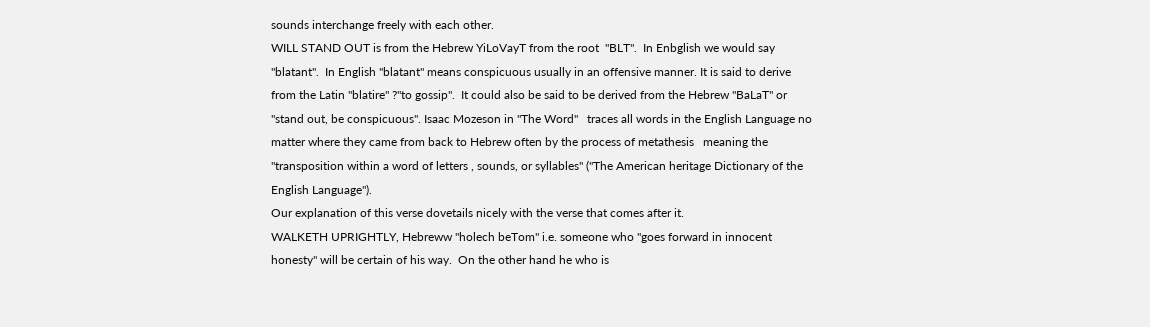sounds interchange freely with each other.
WILL STAND OUT is from the Hebrew YiLoVayT from the root  "BLT".  In Enbglish we would say "blatant".  In English "blatant" means conspicuous usually in an offensive manner. It is said to derive from the Latin "blatire" ?"to gossip".  It could also be said to be derived from the Hebrew "BaLaT" or "stand out, be conspicuous". Isaac Mozeson in "The Word"   traces all words in the English Language no matter where they came from back to Hebrew often by the process of metathesis   meaning the "transposition within a word of letters , sounds, or syllables" ("The American heritage Dictionary of the English Language").
Our explanation of this verse dovetails nicely with the verse that comes after it.
WALKETH UPRIGHTLY, Hebreww "holech beTom" i.e. someone who "goes forward in innocent honesty" will be certain of his way.  On the other hand he who is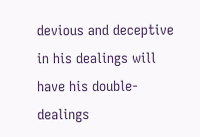devious and deceptive in his dealings will have his double-dealings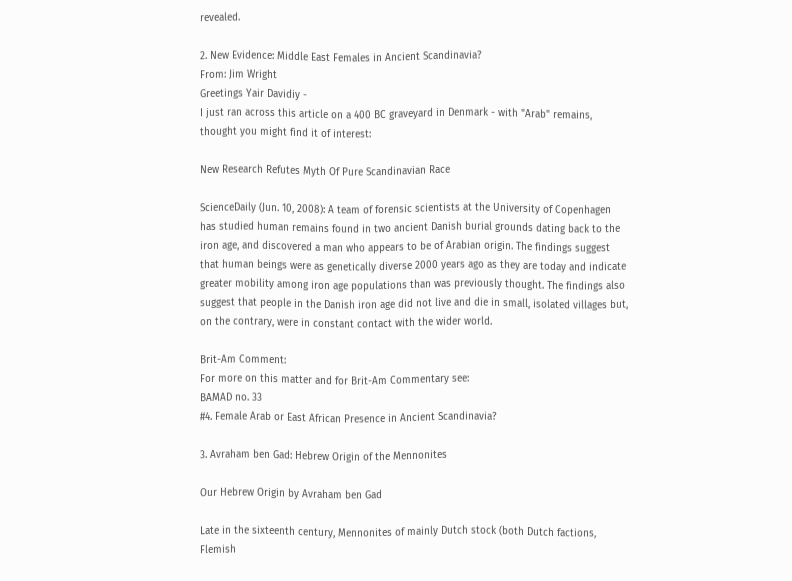revealed.

2. New Evidence: Middle East Females in Ancient Scandinavia?
From: Jim Wright
Greetings Yair Davidiy -
I just ran across this article on a 400 BC graveyard in Denmark - with "Arab" remains, thought you might find it of interest:

New Research Refutes Myth Of Pure Scandinavian Race

ScienceDaily (Jun. 10, 2008): A team of forensic scientists at the University of Copenhagen has studied human remains found in two ancient Danish burial grounds dating back to the iron age, and discovered a man who appears to be of Arabian origin. The findings suggest that human beings were as genetically diverse 2000 years ago as they are today and indicate greater mobility among iron age populations than was previously thought. The findings also suggest that people in the Danish iron age did not live and die in small, isolated villages but, on the contrary, were in constant contact with the wider world.

Brit-Am Comment:
For more on this matter and for Brit-Am Commentary see:
BAMAD no. 33
#4. Female Arab or East African Presence in Ancient Scandinavia?

3. Avraham ben Gad: Hebrew Origin of the Mennonites

Our Hebrew Origin by Avraham ben Gad

Late in the sixteenth century, Mennonites of mainly Dutch stock (both Dutch factions, Flemish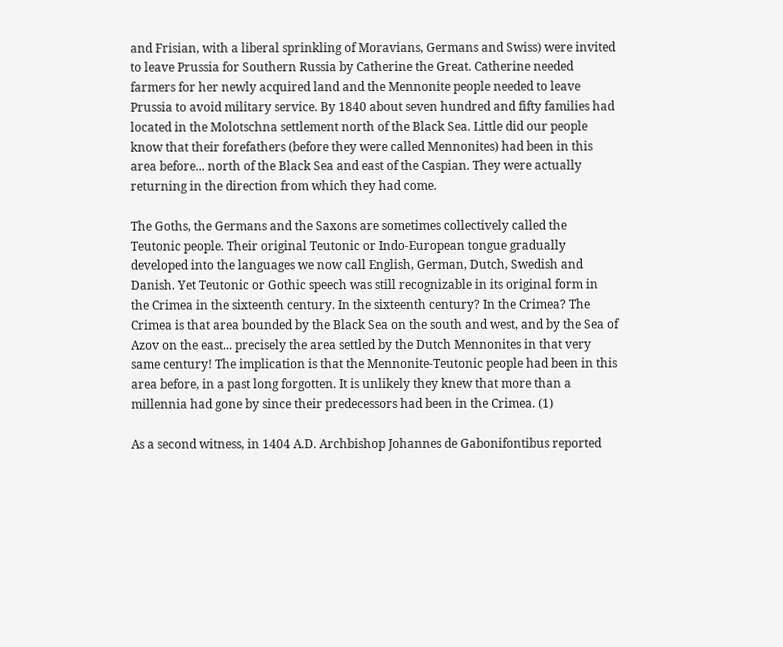and Frisian, with a liberal sprinkling of Moravians, Germans and Swiss) were invited to leave Prussia for Southern Russia by Catherine the Great. Catherine needed farmers for her newly acquired land and the Mennonite people needed to leave Prussia to avoid military service. By 1840 about seven hundred and fifty families had located in the Molotschna settlement north of the Black Sea. Little did our people know that their forefathers (before they were called Mennonites) had been in this area before... north of the Black Sea and east of the Caspian. They were actually returning in the direction from which they had come.

The Goths, the Germans and the Saxons are sometimes collectively called the Teutonic people. Their original Teutonic or Indo-European tongue gradually developed into the languages we now call English, German, Dutch, Swedish and Danish. Yet Teutonic or Gothic speech was still recognizable in its original form in the Crimea in the sixteenth century. In the sixteenth century? In the Crimea? The Crimea is that area bounded by the Black Sea on the south and west, and by the Sea of Azov on the east... precisely the area settled by the Dutch Mennonites in that very same century! The implication is that the Mennonite-Teutonic people had been in this area before, in a past long forgotten. It is unlikely they knew that more than a millennia had gone by since their predecessors had been in the Crimea. (1)

As a second witness, in 1404 A.D. Archbishop Johannes de Gabonifontibus reported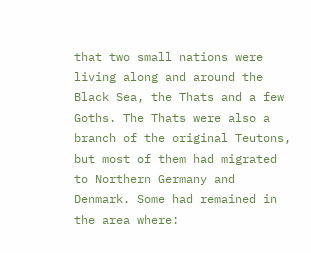that two small nations were living along and around the Black Sea, the Thats and a few Goths. The Thats were also a branch of the original Teutons, but most of them had migrated to Northern Germany and Denmark. Some had remained in the area where: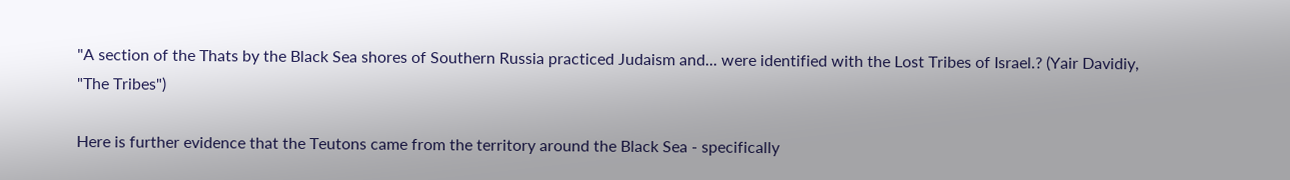"A section of the Thats by the Black Sea shores of Southern Russia practiced Judaism and... were identified with the Lost Tribes of Israel.? (Yair Davidiy, "The Tribes")

Here is further evidence that the Teutons came from the territory around the Black Sea - specifically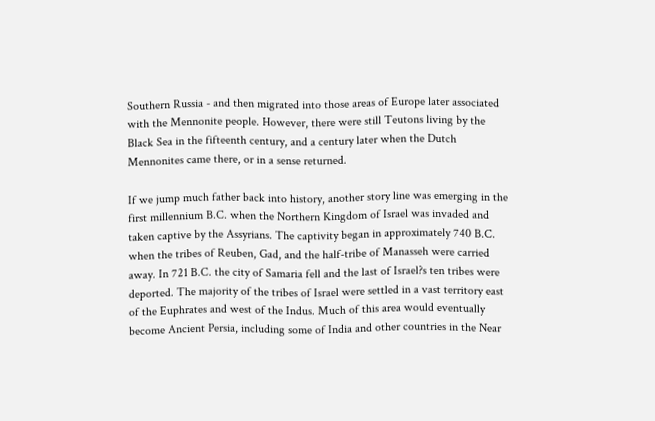Southern Russia - and then migrated into those areas of Europe later associated with the Mennonite people. However, there were still Teutons living by the Black Sea in the fifteenth century, and a century later when the Dutch Mennonites came there, or in a sense returned.

If we jump much father back into history, another story line was emerging in the first millennium B.C. when the Northern Kingdom of Israel was invaded and taken captive by the Assyrians. The captivity began in approximately 740 B.C. when the tribes of Reuben, Gad, and the half-tribe of Manasseh were carried away. In 721 B.C. the city of Samaria fell and the last of Israel?s ten tribes were deported. The majority of the tribes of Israel were settled in a vast territory east of the Euphrates and west of the Indus. Much of this area would eventually become Ancient Persia, including some of India and other countries in the Near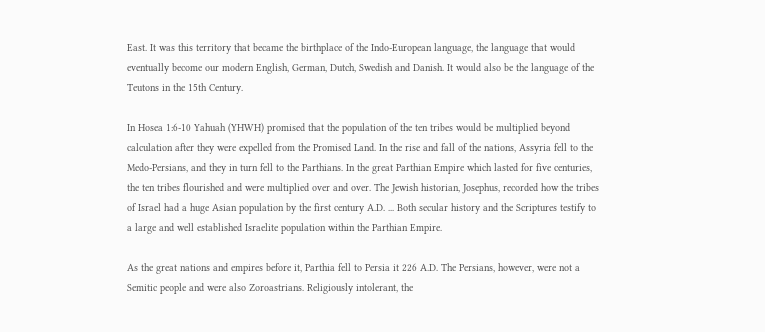East. It was this territory that became the birthplace of the Indo-European language, the language that would eventually become our modern English, German, Dutch, Swedish and Danish. It would also be the language of the Teutons in the 15th Century.

In Hosea 1:6-10 Yahuah (YHWH) promised that the population of the ten tribes would be multiplied beyond calculation after they were expelled from the Promised Land. In the rise and fall of the nations, Assyria fell to the Medo-Persians, and they in turn fell to the Parthians. In the great Parthian Empire which lasted for five centuries, the ten tribes flourished and were multiplied over and over. The Jewish historian, Josephus, recorded how the tribes of Israel had a huge Asian population by the first century A.D. ... Both secular history and the Scriptures testify to a large and well established Israelite population within the Parthian Empire.

As the great nations and empires before it, Parthia fell to Persia it 226 A.D. The Persians, however, were not a Semitic people and were also Zoroastrians. Religiously intolerant, the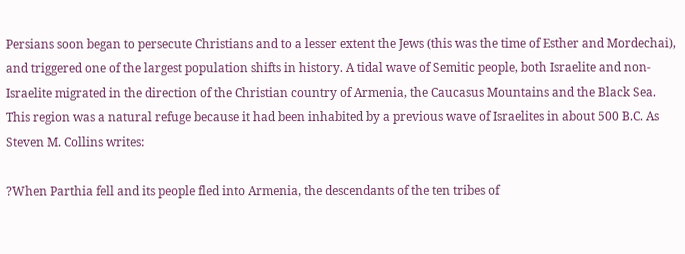Persians soon began to persecute Christians and to a lesser extent the Jews (this was the time of Esther and Mordechai), and triggered one of the largest population shifts in history. A tidal wave of Semitic people, both Israelite and non-Israelite migrated in the direction of the Christian country of Armenia, the Caucasus Mountains and the Black Sea. This region was a natural refuge because it had been inhabited by a previous wave of Israelites in about 500 B.C. As Steven M. Collins writes:

?When Parthia fell and its people fled into Armenia, the descendants of the ten tribes of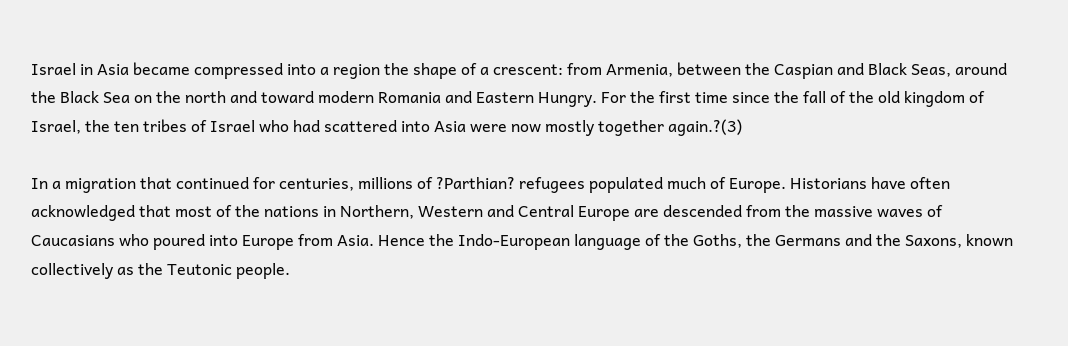Israel in Asia became compressed into a region the shape of a crescent: from Armenia, between the Caspian and Black Seas, around the Black Sea on the north and toward modern Romania and Eastern Hungry. For the first time since the fall of the old kingdom of Israel, the ten tribes of Israel who had scattered into Asia were now mostly together again.?(3)

In a migration that continued for centuries, millions of ?Parthian? refugees populated much of Europe. Historians have often acknowledged that most of the nations in Northern, Western and Central Europe are descended from the massive waves of Caucasians who poured into Europe from Asia. Hence the Indo-European language of the Goths, the Germans and the Saxons, known collectively as the Teutonic people.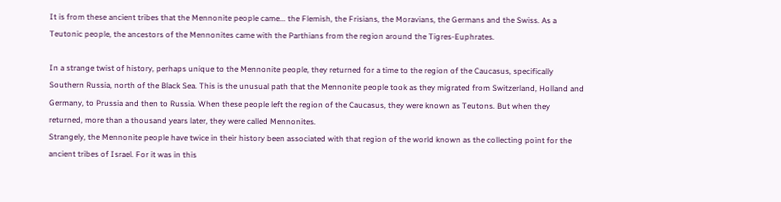It is from these ancient tribes that the Mennonite people came... the Flemish, the Frisians, the Moravians, the Germans and the Swiss. As a Teutonic people, the ancestors of the Mennonites came with the Parthians from the region around the Tigres-Euphrates.

In a strange twist of history, perhaps unique to the Mennonite people, they returned for a time to the region of the Caucasus, specifically Southern Russia, north of the Black Sea. This is the unusual path that the Mennonite people took as they migrated from Switzerland, Holland and Germany, to Prussia and then to Russia. When these people left the region of the Caucasus, they were known as Teutons. But when they returned, more than a thousand years later, they were called Mennonites.
Strangely, the Mennonite people have twice in their history been associated with that region of the world known as the collecting point for the ancient tribes of Israel. For it was in this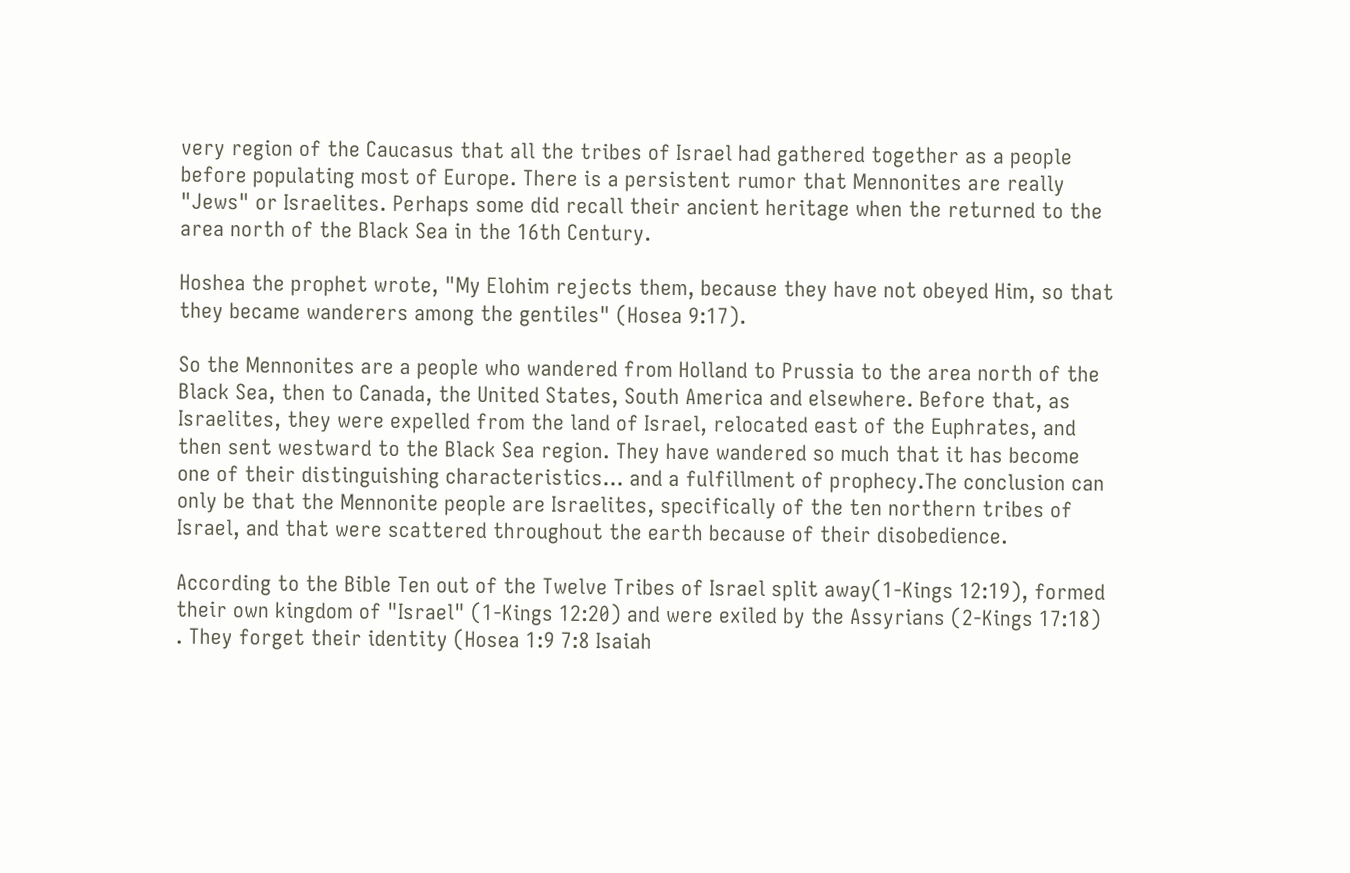very region of the Caucasus that all the tribes of Israel had gathered together as a people before populating most of Europe. There is a persistent rumor that Mennonites are really "Jews" or Israelites. Perhaps some did recall their ancient heritage when the returned to the area north of the Black Sea in the 16th Century.

Hoshea the prophet wrote, "My Elohim rejects them, because they have not obeyed Him, so that they became wanderers among the gentiles" (Hosea 9:17).

So the Mennonites are a people who wandered from Holland to Prussia to the area north of the Black Sea, then to Canada, the United States, South America and elsewhere. Before that, as Israelites, they were expelled from the land of Israel, relocated east of the Euphrates, and then sent westward to the Black Sea region. They have wandered so much that it has become one of their distinguishing characteristics... and a fulfillment of prophecy.The conclusion can only be that the Mennonite people are Israelites, specifically of the ten northern tribes of Israel, and that were scattered throughout the earth because of their disobedience.

According to the Bible Ten out of the Twelve Tribes of Israel split away(1-Kings 12:19), formed their own kingdom of "Israel" (1-Kings 12:20) and were exiled by the Assyrians (2-Kings 17:18) . They forget their identity (Hosea 1:9 7:8 Isaiah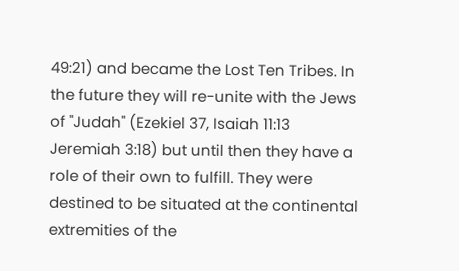49:21) and became the Lost Ten Tribes. In the future they will re-unite with the Jews of "Judah" (Ezekiel 37, Isaiah 11:13 Jeremiah 3:18) but until then they have a role of their own to fulfill. They were destined to be situated at the continental extremities of the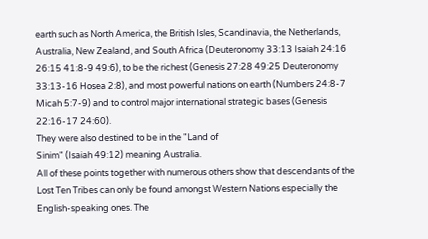earth such as North America, the British Isles, Scandinavia, the Netherlands, Australia, New Zealand, and South Africa (Deuteronomy 33:13 Isaiah 24:16 26:15 41:8-9 49:6), to be the richest (Genesis 27:28 49:25 Deuteronomy 33:13-16 Hosea 2:8), and most powerful nations on earth (Numbers 24:8-7 Micah 5:7-9) and to control major international strategic bases (Genesis 22:16-17 24:60).
They were also destined to be in the "Land of
Sinim" (Isaiah 49:12) meaning Australia.
All of these points together with numerous others show that descendants of the Lost Ten Tribes can only be found amongst Western Nations especially the English-speaking ones. The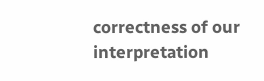correctness of our interpretation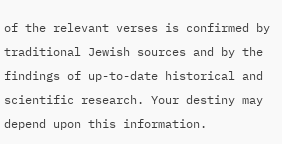of the relevant verses is confirmed by traditional Jewish sources and by the findings of up-to-date historical and scientific research. Your destiny may depend upon this information.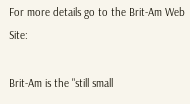For more details go to the Brit-Am Web Site:

Brit-Am is the "still small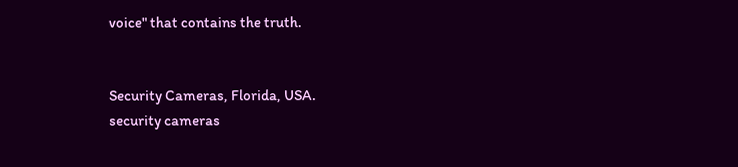voice" that contains the truth.


Security Cameras, Florida, USA.
security cameras